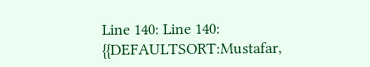Line 140: Line 140:
{{DEFAULTSORT:Mustafar,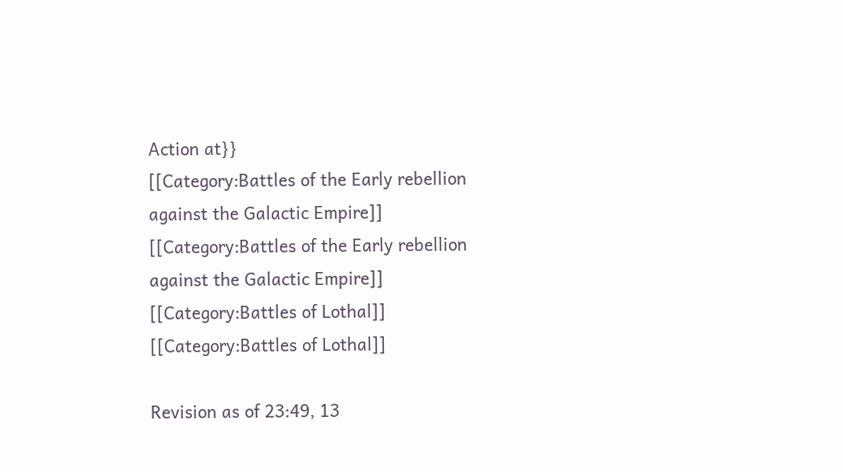Action at}}
[[Category:Battles of the Early rebellion against the Galactic Empire]]
[[Category:Battles of the Early rebellion against the Galactic Empire]]
[[Category:Battles of Lothal]]
[[Category:Battles of Lothal]]

Revision as of 23:49, 13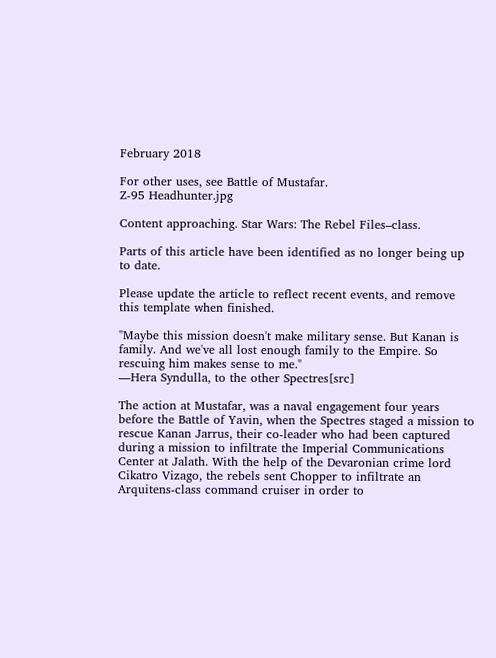February 2018

For other uses, see Battle of Mustafar.
Z-95 Headhunter.jpg

Content approaching. Star Wars: The Rebel Files–class.

Parts of this article have been identified as no longer being up to date.

Please update the article to reflect recent events, and remove this template when finished.

"Maybe this mission doesn't make military sense. But Kanan is family. And we've all lost enough family to the Empire. So rescuing him makes sense to me."
―Hera Syndulla, to the other Spectres[src]

The action at Mustafar, was a naval engagement four years before the Battle of Yavin, when the Spectres staged a mission to rescue Kanan Jarrus, their co-leader who had been captured during a mission to infiltrate the Imperial Communications Center at Jalath. With the help of the Devaronian crime lord Cikatro Vizago, the rebels sent Chopper to infiltrate an Arquitens-class command cruiser in order to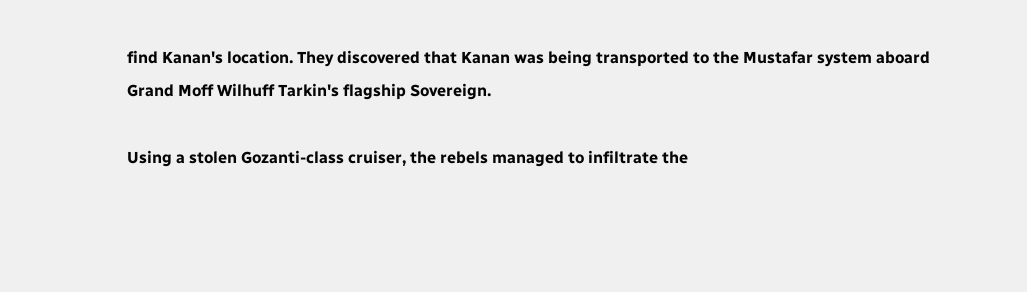find Kanan's location. They discovered that Kanan was being transported to the Mustafar system aboard Grand Moff Wilhuff Tarkin's flagship Sovereign.

Using a stolen Gozanti-class cruiser, the rebels managed to infiltrate the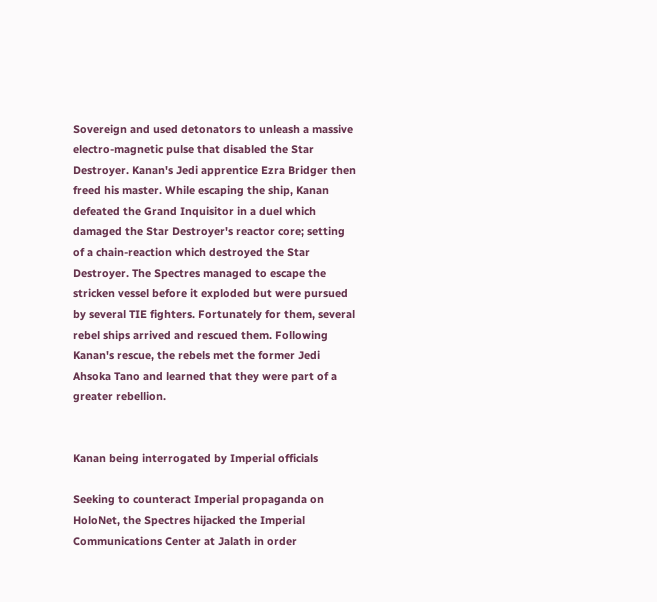Sovereign and used detonators to unleash a massive electro-magnetic pulse that disabled the Star Destroyer. Kanan's Jedi apprentice Ezra Bridger then freed his master. While escaping the ship, Kanan defeated the Grand Inquisitor in a duel which damaged the Star Destroyer's reactor core; setting of a chain-reaction which destroyed the Star Destroyer. The Spectres managed to escape the stricken vessel before it exploded but were pursued by several TIE fighters. Fortunately for them, several rebel ships arrived and rescued them. Following Kanan's rescue, the rebels met the former Jedi Ahsoka Tano and learned that they were part of a greater rebellion.


Kanan being interrogated by Imperial officials

Seeking to counteract Imperial propaganda on HoloNet, the Spectres hijacked the Imperial Communications Center at Jalath in order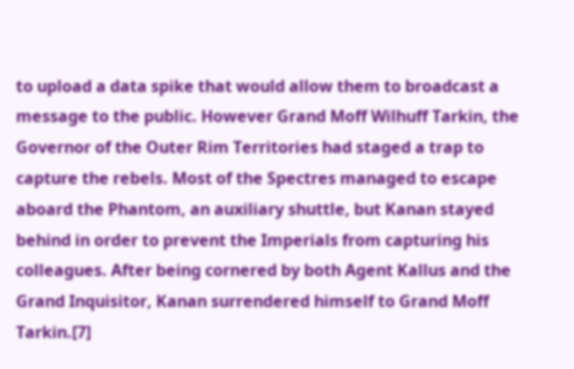to upload a data spike that would allow them to broadcast a message to the public. However Grand Moff Wilhuff Tarkin, the Governor of the Outer Rim Territories had staged a trap to capture the rebels. Most of the Spectres managed to escape aboard the Phantom, an auxiliary shuttle, but Kanan stayed behind in order to prevent the Imperials from capturing his colleagues. After being cornered by both Agent Kallus and the Grand Inquisitor, Kanan surrendered himself to Grand Moff Tarkin.[7]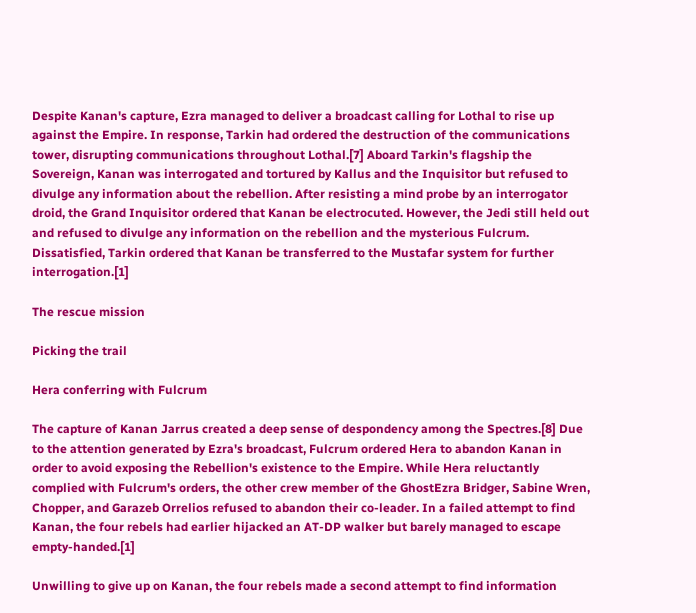Despite Kanan's capture, Ezra managed to deliver a broadcast calling for Lothal to rise up against the Empire. In response, Tarkin had ordered the destruction of the communications tower, disrupting communications throughout Lothal.[7] Aboard Tarkin's flagship the Sovereign, Kanan was interrogated and tortured by Kallus and the Inquisitor but refused to divulge any information about the rebellion. After resisting a mind probe by an interrogator droid, the Grand Inquisitor ordered that Kanan be electrocuted. However, the Jedi still held out and refused to divulge any information on the rebellion and the mysterious Fulcrum. Dissatisfied, Tarkin ordered that Kanan be transferred to the Mustafar system for further interrogation.[1]

The rescue mission

Picking the trail

Hera conferring with Fulcrum

The capture of Kanan Jarrus created a deep sense of despondency among the Spectres.[8] Due to the attention generated by Ezra's broadcast, Fulcrum ordered Hera to abandon Kanan in order to avoid exposing the Rebellion's existence to the Empire. While Hera reluctantly complied with Fulcrum's orders, the other crew member of the GhostEzra Bridger, Sabine Wren, Chopper, and Garazeb Orrelios refused to abandon their co-leader. In a failed attempt to find Kanan, the four rebels had earlier hijacked an AT-DP walker but barely managed to escape empty-handed.[1]

Unwilling to give up on Kanan, the four rebels made a second attempt to find information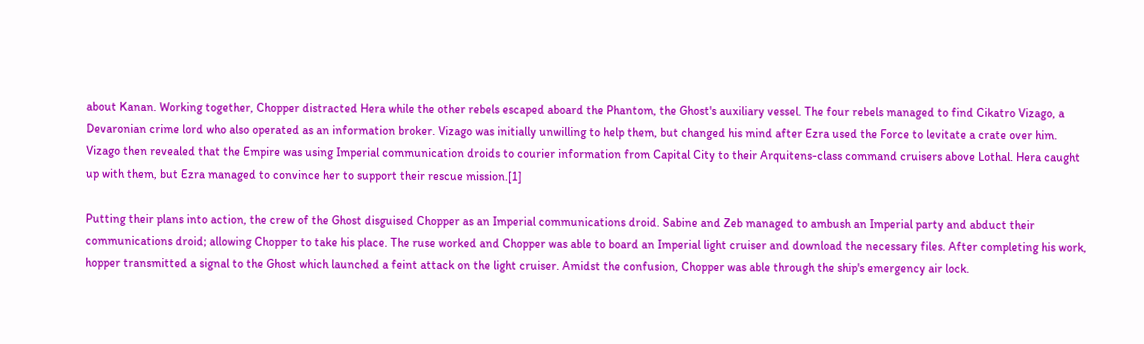about Kanan. Working together, Chopper distracted Hera while the other rebels escaped aboard the Phantom, the Ghost's auxiliary vessel. The four rebels managed to find Cikatro Vizago, a Devaronian crime lord who also operated as an information broker. Vizago was initially unwilling to help them, but changed his mind after Ezra used the Force to levitate a crate over him. Vizago then revealed that the Empire was using Imperial communication droids to courier information from Capital City to their Arquitens-class command cruisers above Lothal. Hera caught up with them, but Ezra managed to convince her to support their rescue mission.[1]

Putting their plans into action, the crew of the Ghost disguised Chopper as an Imperial communications droid. Sabine and Zeb managed to ambush an Imperial party and abduct their communications droid; allowing Chopper to take his place. The ruse worked and Chopper was able to board an Imperial light cruiser and download the necessary files. After completing his work, hopper transmitted a signal to the Ghost which launched a feint attack on the light cruiser. Amidst the confusion, Chopper was able through the ship's emergency air lock.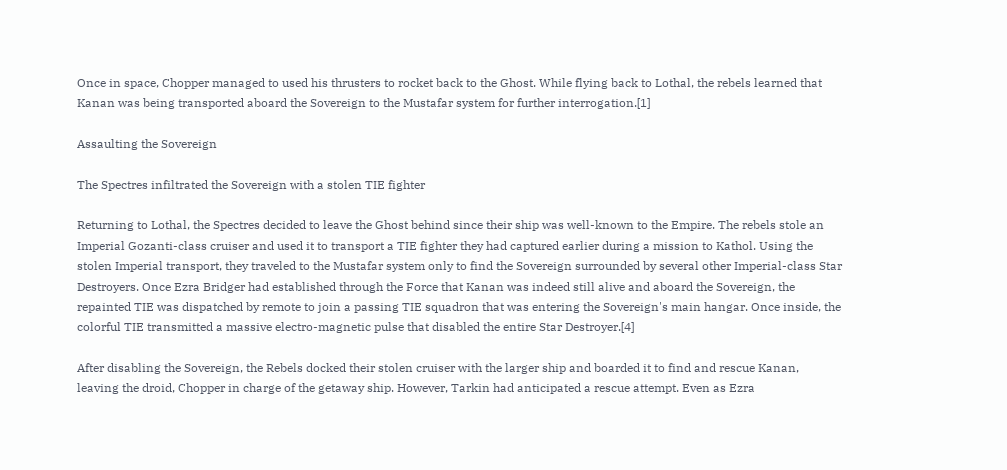Once in space, Chopper managed to used his thrusters to rocket back to the Ghost. While flying back to Lothal, the rebels learned that Kanan was being transported aboard the Sovereign to the Mustafar system for further interrogation.[1]

Assaulting the Sovereign

The Spectres infiltrated the Sovereign with a stolen TIE fighter

Returning to Lothal, the Spectres decided to leave the Ghost behind since their ship was well-known to the Empire. The rebels stole an Imperial Gozanti-class cruiser and used it to transport a TIE fighter they had captured earlier during a mission to Kathol. Using the stolen Imperial transport, they traveled to the Mustafar system only to find the Sovereign surrounded by several other Imperial-class Star Destroyers. Once Ezra Bridger had established through the Force that Kanan was indeed still alive and aboard the Sovereign, the repainted TIE was dispatched by remote to join a passing TIE squadron that was entering the Sovereign's main hangar. Once inside, the colorful TIE transmitted a massive electro-magnetic pulse that disabled the entire Star Destroyer.[4]

After disabling the Sovereign, the Rebels docked their stolen cruiser with the larger ship and boarded it to find and rescue Kanan, leaving the droid, Chopper in charge of the getaway ship. However, Tarkin had anticipated a rescue attempt. Even as Ezra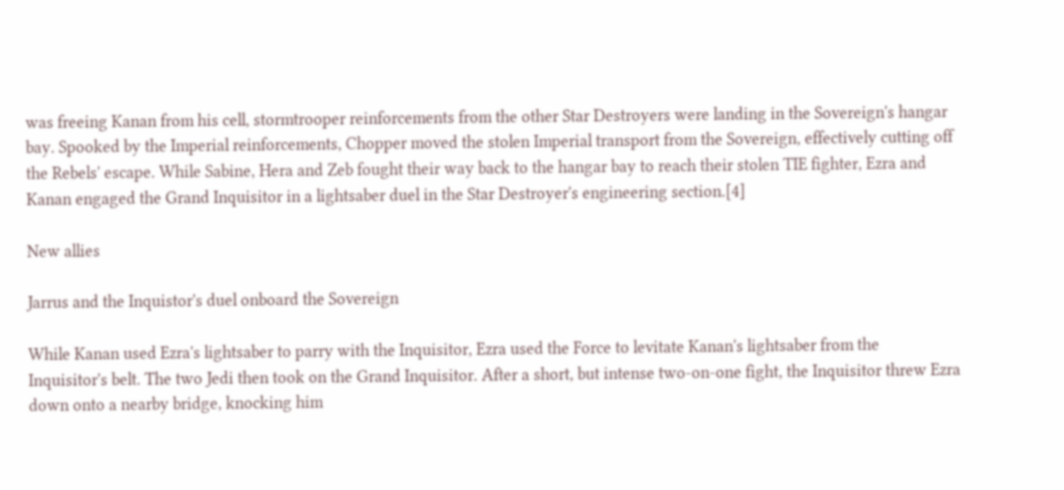was freeing Kanan from his cell, stormtrooper reinforcements from the other Star Destroyers were landing in the Sovereign's hangar bay. Spooked by the Imperial reinforcements, Chopper moved the stolen Imperial transport from the Sovereign, effectively cutting off the Rebels' escape. While Sabine, Hera and Zeb fought their way back to the hangar bay to reach their stolen TIE fighter, Ezra and Kanan engaged the Grand Inquisitor in a lightsaber duel in the Star Destroyer's engineering section.[4]

New allies

Jarrus and the Inquistor's duel onboard the Sovereign

While Kanan used Ezra's lightsaber to parry with the Inquisitor, Ezra used the Force to levitate Kanan's lightsaber from the Inquisitor's belt. The two Jedi then took on the Grand Inquisitor. After a short, but intense two-on-one fight, the Inquisitor threw Ezra down onto a nearby bridge, knocking him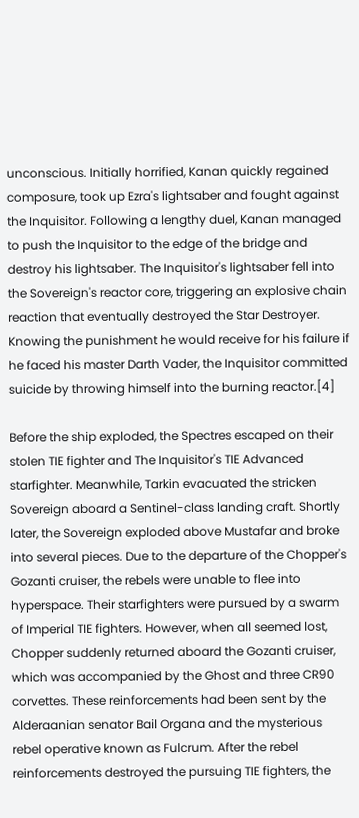unconscious. Initially horrified, Kanan quickly regained composure, took up Ezra's lightsaber and fought against the Inquisitor. Following a lengthy duel, Kanan managed to push the Inquisitor to the edge of the bridge and destroy his lightsaber. The Inquisitor's lightsaber fell into the Sovereign's reactor core, triggering an explosive chain reaction that eventually destroyed the Star Destroyer. Knowing the punishment he would receive for his failure if he faced his master Darth Vader, the Inquisitor committed suicide by throwing himself into the burning reactor.[4]

Before the ship exploded, the Spectres escaped on their stolen TIE fighter and The Inquisitor's TIE Advanced starfighter. Meanwhile, Tarkin evacuated the stricken Sovereign aboard a Sentinel-class landing craft. Shortly later, the Sovereign exploded above Mustafar and broke into several pieces. Due to the departure of the Chopper's Gozanti cruiser, the rebels were unable to flee into hyperspace. Their starfighters were pursued by a swarm of Imperial TIE fighters. However, when all seemed lost, Chopper suddenly returned aboard the Gozanti cruiser, which was accompanied by the Ghost and three CR90 corvettes. These reinforcements had been sent by the Alderaanian senator Bail Organa and the mysterious rebel operative known as Fulcrum. After the rebel reinforcements destroyed the pursuing TIE fighters, the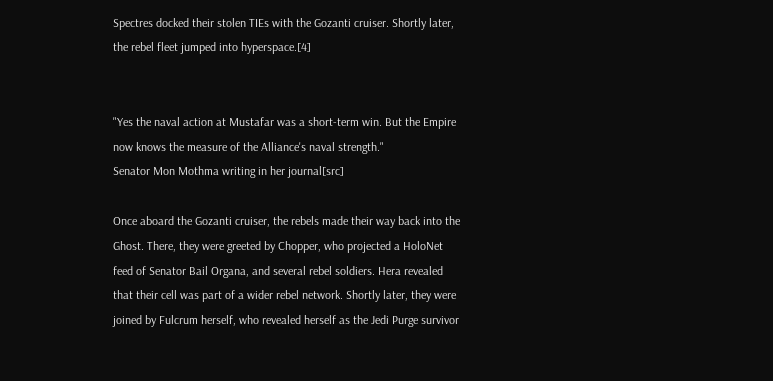Spectres docked their stolen TIEs with the Gozanti cruiser. Shortly later, the rebel fleet jumped into hyperspace.[4]


"Yes the naval action at Mustafar was a short-term win. But the Empire now knows the measure of the Alliance's naval strength."
Senator Mon Mothma writing in her journal[src]

Once aboard the Gozanti cruiser, the rebels made their way back into the Ghost. There, they were greeted by Chopper, who projected a HoloNet feed of Senator Bail Organa, and several rebel soldiers. Hera revealed that their cell was part of a wider rebel network. Shortly later, they were joined by Fulcrum herself, who revealed herself as the Jedi Purge survivor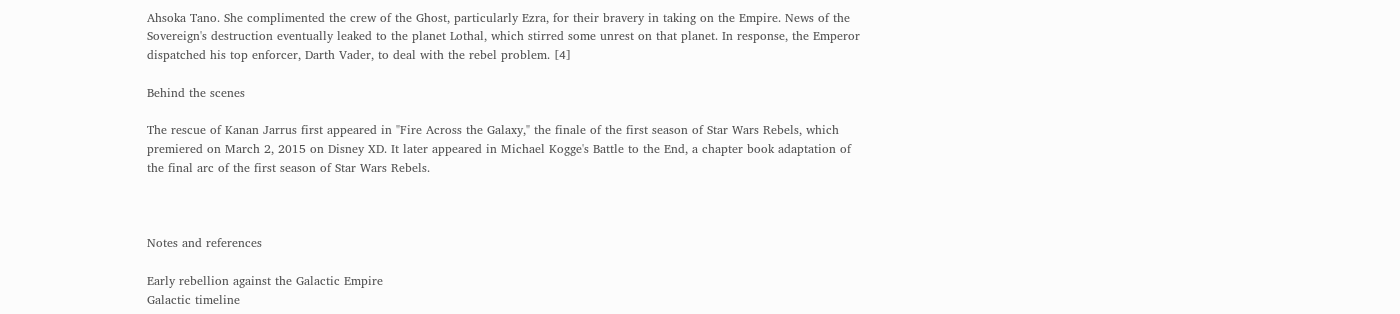Ahsoka Tano. She complimented the crew of the Ghost, particularly Ezra, for their bravery in taking on the Empire. News of the Sovereign's destruction eventually leaked to the planet Lothal, which stirred some unrest on that planet. In response, the Emperor dispatched his top enforcer, Darth Vader, to deal with the rebel problem. [4]

Behind the scenes

The rescue of Kanan Jarrus first appeared in "Fire Across the Galaxy," the finale of the first season of Star Wars Rebels, which premiered on March 2, 2015 on Disney XD. It later appeared in Michael Kogge's Battle to the End, a chapter book adaptation of the final arc of the first season of Star Wars Rebels.



Notes and references

Early rebellion against the Galactic Empire
Galactic timeline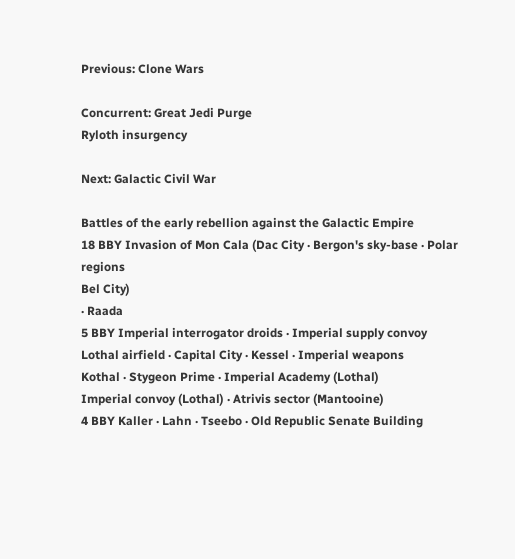Previous: Clone Wars

Concurrent: Great Jedi Purge
Ryloth insurgency

Next: Galactic Civil War

Battles of the early rebellion against the Galactic Empire
18 BBY Invasion of Mon Cala (Dac City · Bergon's sky-base · Polar regions
Bel City)
· Raada
5 BBY Imperial interrogator droids · Imperial supply convoy
Lothal airfield · Capital City · Kessel · Imperial weapons
Kothal · Stygeon Prime · Imperial Academy (Lothal)
Imperial convoy (Lothal) · Atrivis sector (Mantooine)
4 BBY Kaller · Lahn · Tseebo · Old Republic Senate Building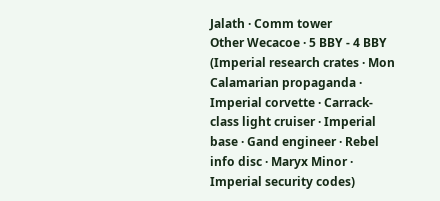Jalath · Comm tower
Other Wecacoe · 5 BBY - 4 BBY (Imperial research crates · Mon Calamarian propaganda · Imperial corvette · Carrack-class light cruiser · Imperial base · Gand engineer · Rebel info disc · Maryx Minor · Imperial security codes)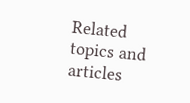Related topics and articles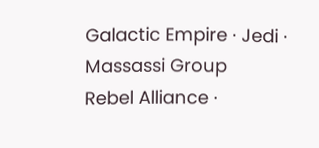Galactic Empire · Jedi · Massassi Group
Rebel Alliance ·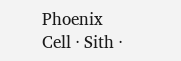Phoenix Cell · Sith ·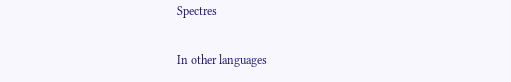Spectres

In other languages